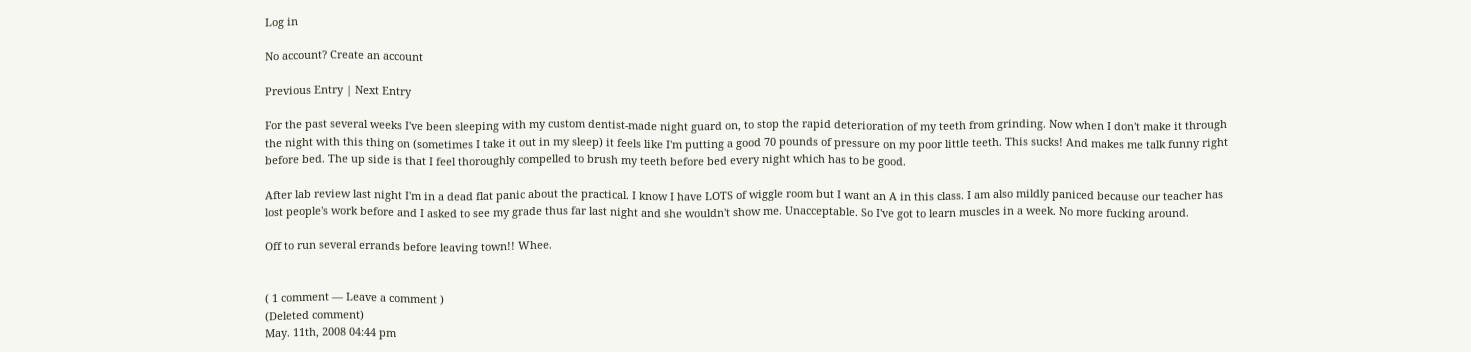Log in

No account? Create an account

Previous Entry | Next Entry

For the past several weeks I've been sleeping with my custom dentist-made night guard on, to stop the rapid deterioration of my teeth from grinding. Now when I don't make it through the night with this thing on (sometimes I take it out in my sleep) it feels like I'm putting a good 70 pounds of pressure on my poor little teeth. This sucks! And makes me talk funny right before bed. The up side is that I feel thoroughly compelled to brush my teeth before bed every night which has to be good.

After lab review last night I'm in a dead flat panic about the practical. I know I have LOTS of wiggle room but I want an A in this class. I am also mildly paniced because our teacher has lost people's work before and I asked to see my grade thus far last night and she wouldn't show me. Unacceptable. So I've got to learn muscles in a week. No more fucking around.

Off to run several errands before leaving town!! Whee.


( 1 comment — Leave a comment )
(Deleted comment)
May. 11th, 2008 04:44 pm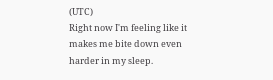(UTC)
Right now I'm feeling like it makes me bite down even harder in my sleep.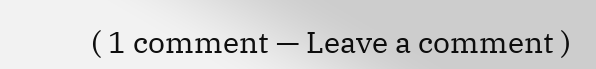( 1 comment — Leave a comment )